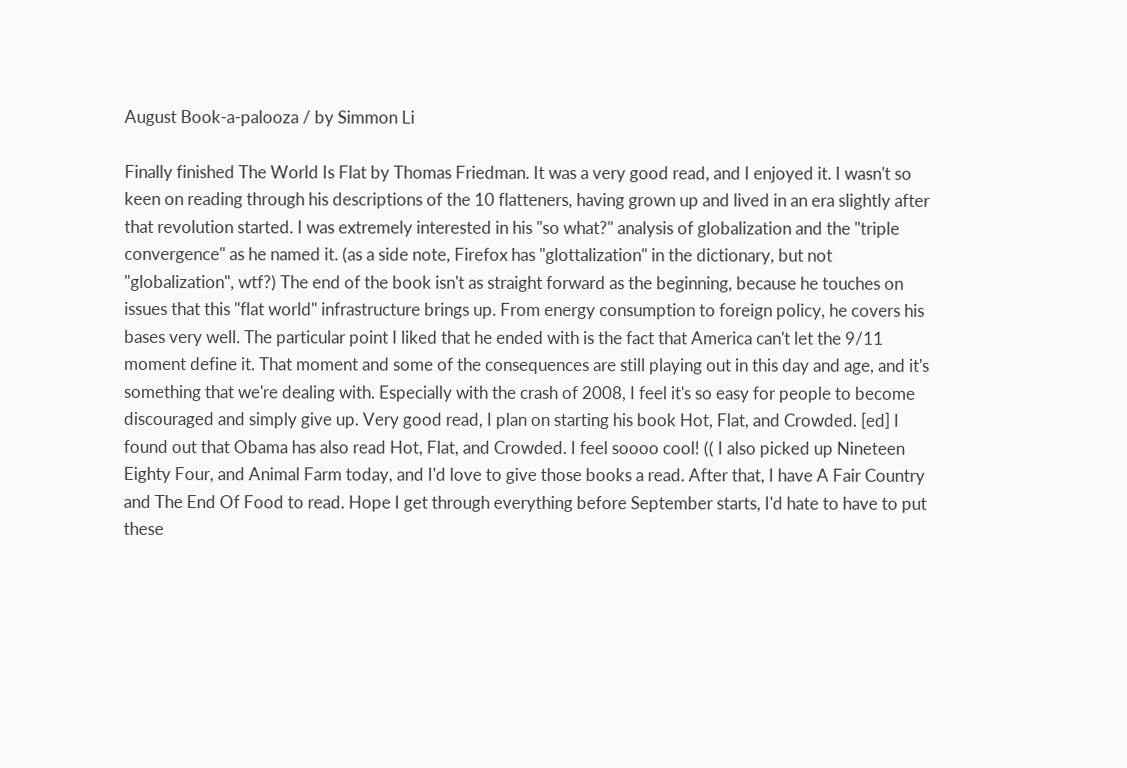August Book-a-palooza / by Simmon Li

Finally finished The World Is Flat by Thomas Friedman. It was a very good read, and I enjoyed it. I wasn't so keen on reading through his descriptions of the 10 flatteners, having grown up and lived in an era slightly after that revolution started. I was extremely interested in his "so what?" analysis of globalization and the "triple convergence" as he named it. (as a side note, Firefox has "glottalization" in the dictionary, but not "globalization", wtf?) The end of the book isn't as straight forward as the beginning, because he touches on issues that this "flat world" infrastructure brings up. From energy consumption to foreign policy, he covers his bases very well. The particular point I liked that he ended with is the fact that America can't let the 9/11 moment define it. That moment and some of the consequences are still playing out in this day and age, and it's something that we're dealing with. Especially with the crash of 2008, I feel it's so easy for people to become discouraged and simply give up. Very good read, I plan on starting his book Hot, Flat, and Crowded. [ed] I found out that Obama has also read Hot, Flat, and Crowded. I feel soooo cool! (( I also picked up Nineteen Eighty Four, and Animal Farm today, and I'd love to give those books a read. After that, I have A Fair Country and The End Of Food to read. Hope I get through everything before September starts, I'd hate to have to put these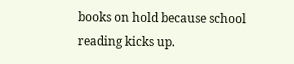books on hold because school reading kicks up.